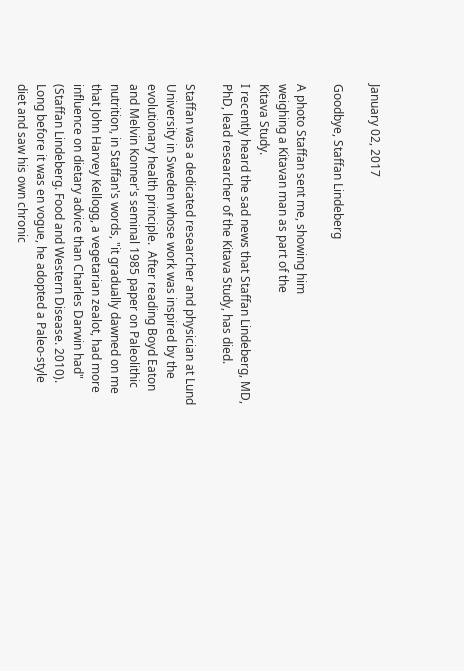January 02, 2017

Goodbye, Staffan Lindeberg

A photo Staffan sent me, showing him
weighing a Kitavan man as part of the
Kitava Study.
I recently heard the sad news that Staffan Lindeberg, MD, PhD, lead researcher of the Kitava Study, has died.

Staffan was a dedicated researcher and physician at Lund University in Sweden whose work was inspired by the evolutionary health principle.  After reading Boyd Eaton and Melvin Konner's seminal 1985 paper on Paleolithic nutrition, in Staffan's words, "it gradually dawned on me that John Harvey Kellogg, a vegetarian zealot, had more influence on dietary advice than Charles Darwin had" (Staffan Lindeberg. Food and Western Disease. 2010).  Long before it was en vogue, he adopted a Paleo-style diet and saw his own chronic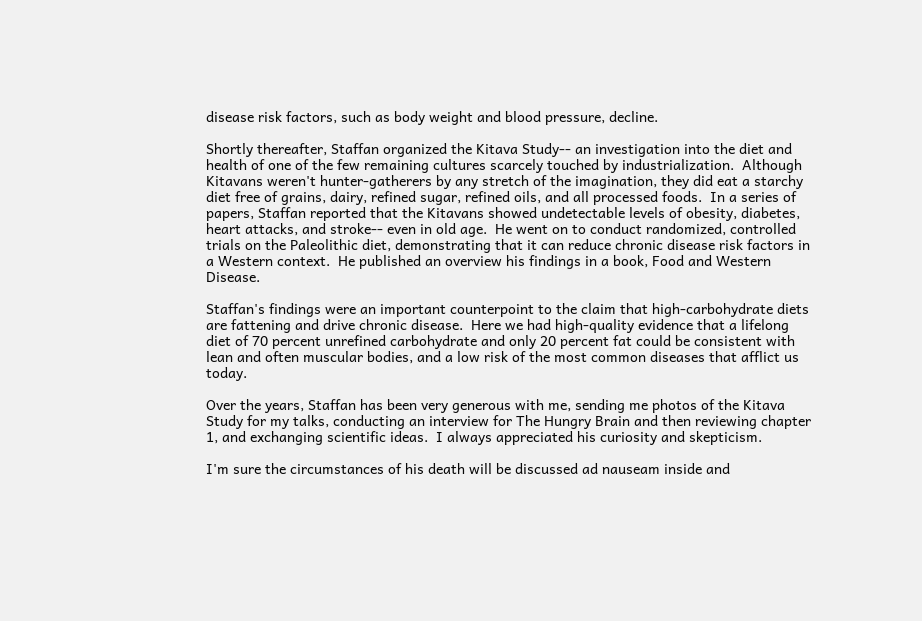disease risk factors, such as body weight and blood pressure, decline.

Shortly thereafter, Staffan organized the Kitava Study-- an investigation into the diet and health of one of the few remaining cultures scarcely touched by industrialization.  Although Kitavans weren't hunter-gatherers by any stretch of the imagination, they did eat a starchy diet free of grains, dairy, refined sugar, refined oils, and all processed foods.  In a series of papers, Staffan reported that the Kitavans showed undetectable levels of obesity, diabetes, heart attacks, and stroke-- even in old age.  He went on to conduct randomized, controlled trials on the Paleolithic diet, demonstrating that it can reduce chronic disease risk factors in a Western context.  He published an overview his findings in a book, Food and Western Disease.

Staffan's findings were an important counterpoint to the claim that high-carbohydrate diets are fattening and drive chronic disease.  Here we had high-quality evidence that a lifelong diet of 70 percent unrefined carbohydrate and only 20 percent fat could be consistent with lean and often muscular bodies, and a low risk of the most common diseases that afflict us today.

Over the years, Staffan has been very generous with me, sending me photos of the Kitava Study for my talks, conducting an interview for The Hungry Brain and then reviewing chapter 1, and exchanging scientific ideas.  I always appreciated his curiosity and skepticism.

I'm sure the circumstances of his death will be discussed ad nauseam inside and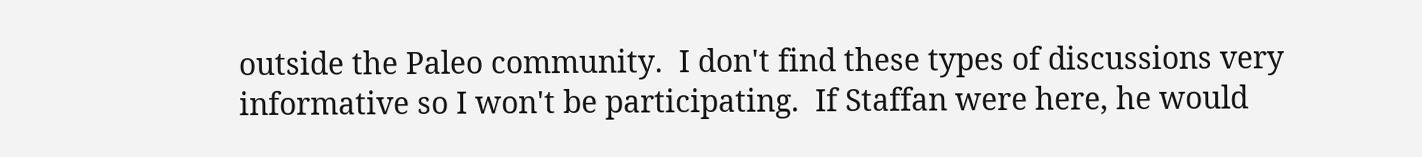outside the Paleo community.  I don't find these types of discussions very informative so I won't be participating.  If Staffan were here, he would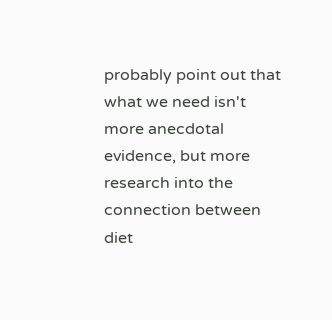probably point out that what we need isn't more anecdotal evidence, but more research into the connection between diet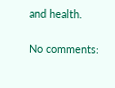and health.

No comments: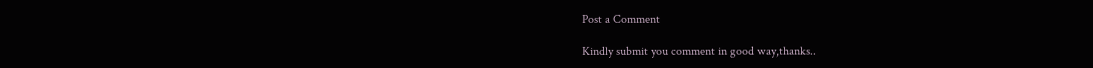Post a Comment

Kindly submit you comment in good way,thanks..